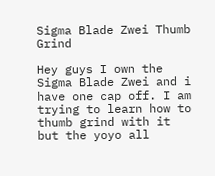Sigma Blade Zwei Thumb Grind

Hey guys I own the Sigma Blade Zwei and i have one cap off. I am trying to learn how to thumb grind with it but the yoyo all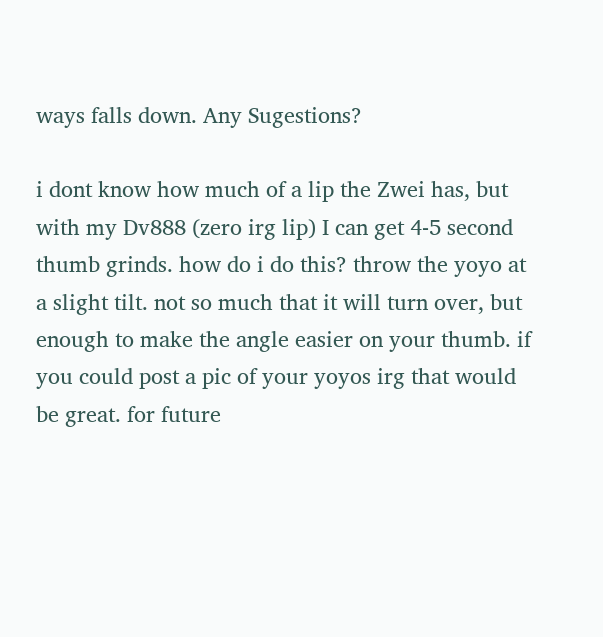ways falls down. Any Sugestions?

i dont know how much of a lip the Zwei has, but with my Dv888 (zero irg lip) I can get 4-5 second thumb grinds. how do i do this? throw the yoyo at a slight tilt. not so much that it will turn over, but enough to make the angle easier on your thumb. if you could post a pic of your yoyos irg that would be great. for future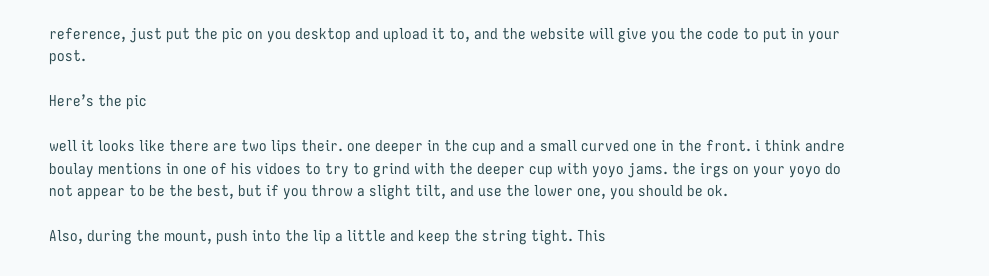reference, just put the pic on you desktop and upload it to, and the website will give you the code to put in your post.

Here’s the pic

well it looks like there are two lips their. one deeper in the cup and a small curved one in the front. i think andre boulay mentions in one of his vidoes to try to grind with the deeper cup with yoyo jams. the irgs on your yoyo do not appear to be the best, but if you throw a slight tilt, and use the lower one, you should be ok.

Also, during the mount, push into the lip a little and keep the string tight. This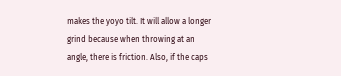makes the yoyo tilt. It will allow a longer grind because when throwing at an angle, there is friction. Also, if the caps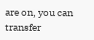are on, you can transfer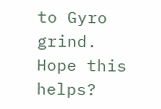to Gyro grind. Hope this helps?